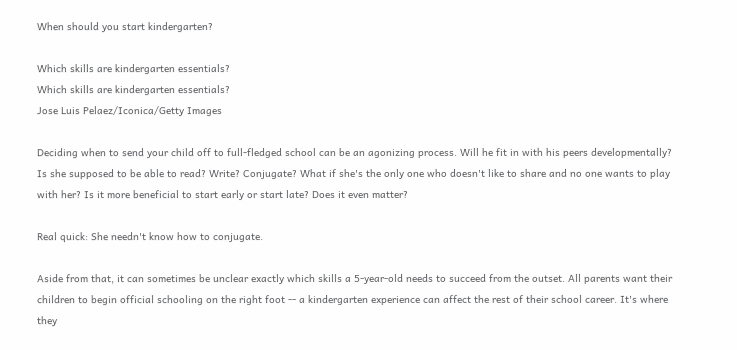When should you start kindergarten?

Which skills are kindergarten essentials?
Which skills are kindergarten essentials?
Jose Luis Pelaez/Iconica/Getty Images

Deciding when to send your child off to full-fledged school can be an agonizing process. Will he fit in with his peers developmentally? Is she supposed to be able to read? Write? Conjugate? What if she's the only one who doesn't like to share and no one wants to play with her? Is it more beneficial to start early or start late? Does it even matter?

Real quick: She needn't know how to conjugate.

Aside from that, it can sometimes be unclear exactly which skills a 5-year-old needs to succeed from the outset. All parents want their children to begin official schooling on the right foot -- a kindergarten experience can affect the rest of their school career. It's where they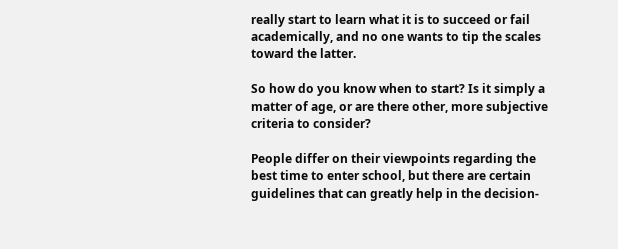really start to learn what it is to succeed or fail academically, and no one wants to tip the scales toward the latter.

So how do you know when to start? Is it simply a matter of age, or are there other, more subjective criteria to consider?

People differ on their viewpoints regarding the best time to enter school, but there are certain guidelines that can greatly help in the decision-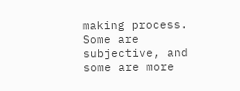making process. Some are subjective, and some are more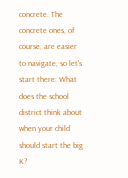concrete. The concrete ones, of course, are easier to navigate, so let's start there: What does the school district think about when your child should start the big K?